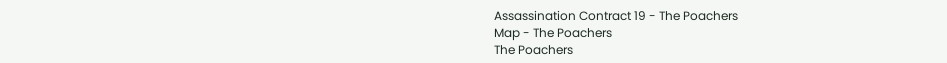Assassination Contract 19 - The Poachers
Map - The Poachers
The Poachers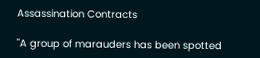Assassination Contracts

"A group of marauders has been spotted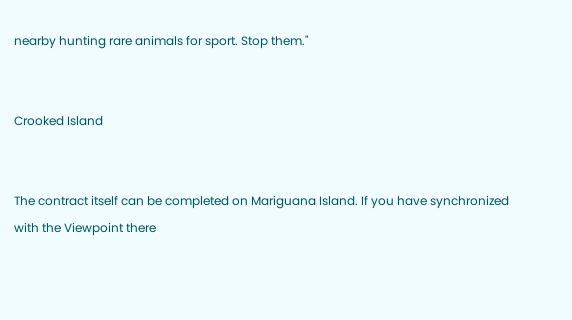nearby hunting rare animals for sport. Stop them."


Crooked Island


The contract itself can be completed on Mariguana Island. If you have synchronized with the Viewpoint there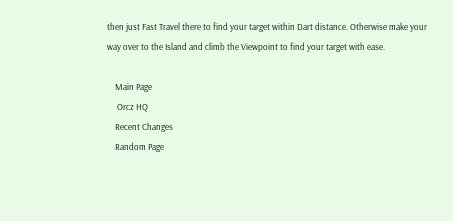then just Fast Travel there to find your target within Dart distance. Otherwise make your way over to the Island and climb the Viewpoint to find your target with ease.

    Main Page
     Orcz HQ
    Recent Changes
    Random Page